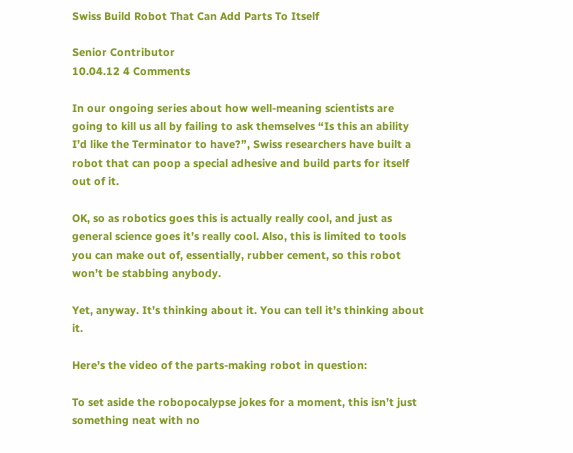Swiss Build Robot That Can Add Parts To Itself

Senior Contributor
10.04.12 4 Comments

In our ongoing series about how well-meaning scientists are going to kill us all by failing to ask themselves “Is this an ability I’d like the Terminator to have?”, Swiss researchers have built a robot that can poop a special adhesive and build parts for itself out of it.

OK, so as robotics goes this is actually really cool, and just as general science goes it’s really cool. Also, this is limited to tools you can make out of, essentially, rubber cement, so this robot won’t be stabbing anybody.

Yet, anyway. It’s thinking about it. You can tell it’s thinking about it.

Here’s the video of the parts-making robot in question:

To set aside the robopocalypse jokes for a moment, this isn’t just something neat with no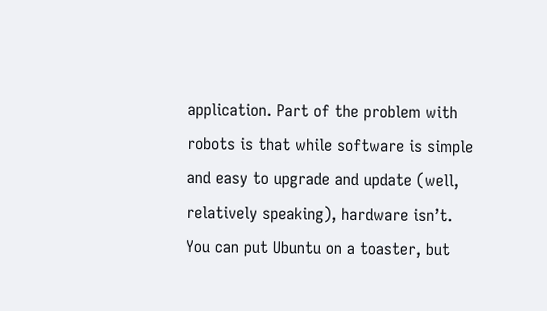application. Part of the problem with robots is that while software is simple and easy to upgrade and update (well, relatively speaking), hardware isn’t. You can put Ubuntu on a toaster, but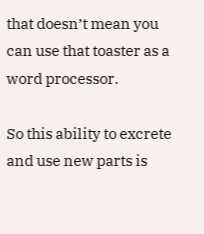that doesn’t mean you can use that toaster as a word processor.

So this ability to excrete and use new parts is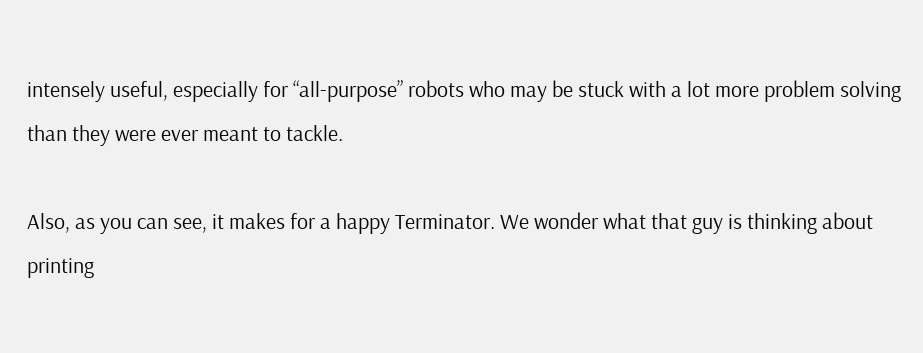intensely useful, especially for “all-purpose” robots who may be stuck with a lot more problem solving than they were ever meant to tackle.

Also, as you can see, it makes for a happy Terminator. We wonder what that guy is thinking about printing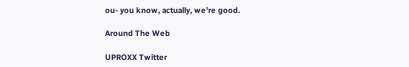ou- you know, actually, we’re good.

Around The Web

UPROXX Twitter